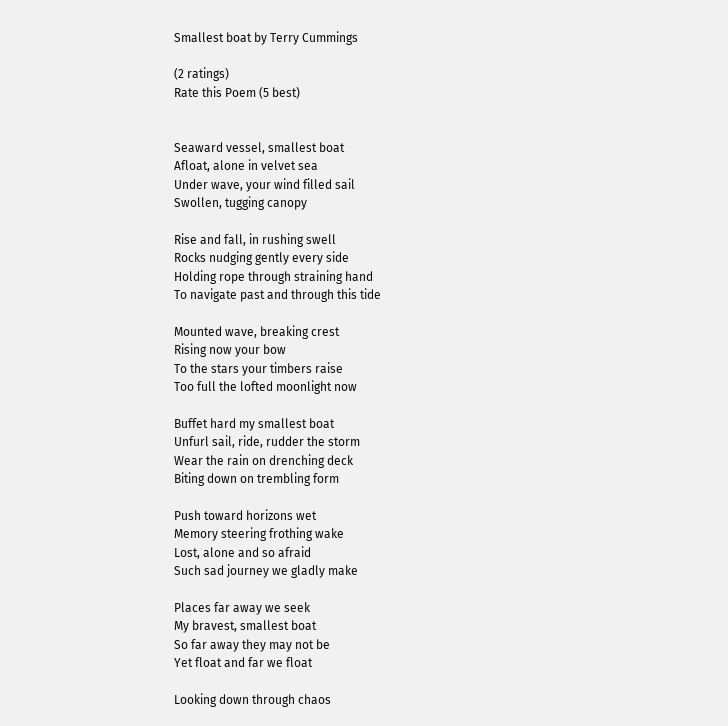Smallest boat by Terry Cummings

(2 ratings)
Rate this Poem (5 best)


Seaward vessel, smallest boat
Afloat, alone in velvet sea
Under wave, your wind filled sail
Swollen, tugging canopy

Rise and fall, in rushing swell
Rocks nudging gently every side
Holding rope through straining hand
To navigate past and through this tide

Mounted wave, breaking crest
Rising now your bow
To the stars your timbers raise
Too full the lofted moonlight now

Buffet hard my smallest boat
Unfurl sail, ride, rudder the storm
Wear the rain on drenching deck
Biting down on trembling form

Push toward horizons wet
Memory steering frothing wake
Lost, alone and so afraid
Such sad journey we gladly make

Places far away we seek
My bravest, smallest boat
So far away they may not be
Yet float and far we float

Looking down through chaos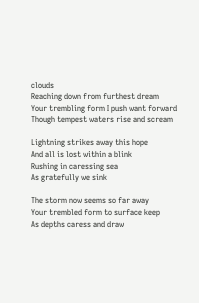clouds
Reaching down from furthest dream
Your trembling form I push want forward
Though tempest waters rise and scream

Lightning strikes away this hope
And all is lost within a blink
Rushing in caressing sea
As gratefully we sink

The storm now seems so far away
Your trembled form to surface keep
As depths caress and draw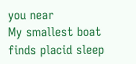you near
My smallest boat finds placid sleep